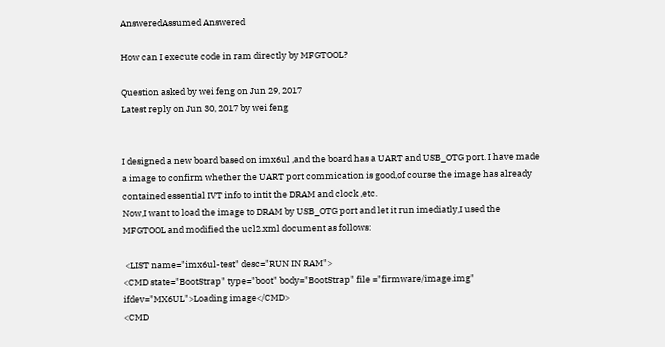AnsweredAssumed Answered

How can I execute code in ram directly by MFGTOOL?

Question asked by wei feng on Jun 29, 2017
Latest reply on Jun 30, 2017 by wei feng


I designed a new board based on imx6ul ,and the board has a UART and USB_OTG port. I have made a image to confirm whether the UART port commication is good,of course the image has already contained essential IVT info to intit the DRAM and clock ,etc.
Now,I want to load the image to DRAM by USB_OTG port and let it run imediatly,I used the MFGTOOL and modified the ucl2.xml document as follows:

 <LIST name="imx6ul-test" desc="RUN IN RAM">
<CMD state="BootStrap" type="boot" body="BootStrap" file ="firmware/image.img" ifdev="MX6UL">Loading image</CMD>
<CMD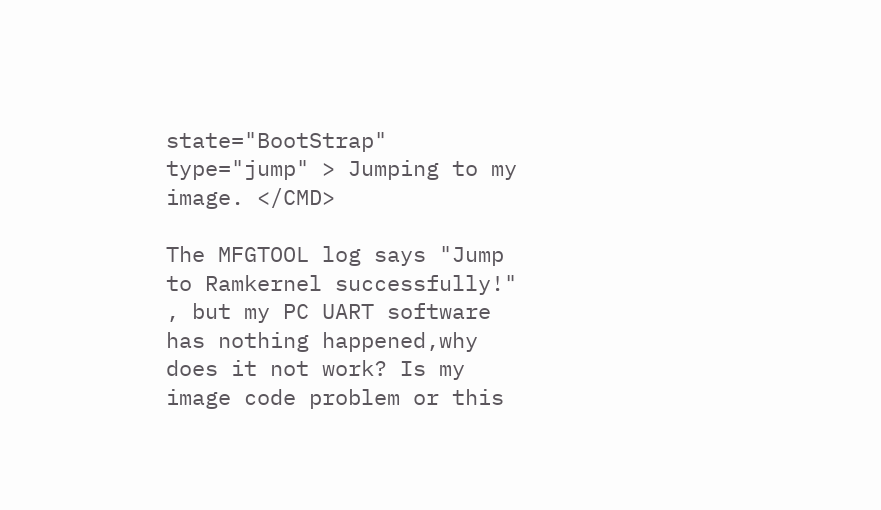state="BootStrap" type="jump" > Jumping to my image. </CMD>

The MFGTOOL log says "Jump to Ramkernel successfully!" , but my PC UART software has nothing happened,why does it not work? Is my image code problem or this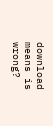download means is wrong?